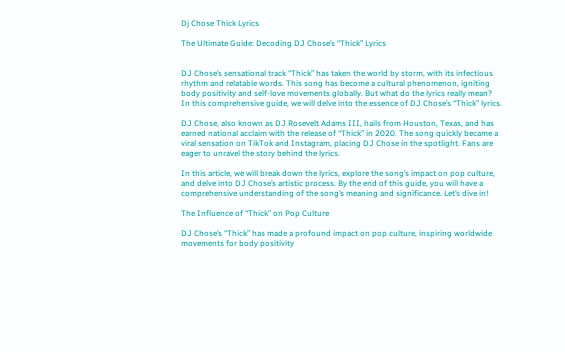Dj Chose Thick Lyrics

The Ultimate Guide: Decoding DJ Chose’s “Thick” Lyrics


DJ Chose’s sensational track “Thick” has taken the world by storm, with its infectious rhythm and relatable words. This song has become a cultural phenomenon, igniting body positivity and self-love movements globally. But what do the lyrics really mean? In this comprehensive guide, we will delve into the essence of DJ Chose’s “Thick” lyrics.

DJ Chose, also known as DJ Rosevelt Adams III, hails from Houston, Texas, and has earned national acclaim with the release of “Thick” in 2020. The song quickly became a viral sensation on TikTok and Instagram, placing DJ Chose in the spotlight. Fans are eager to unravel the story behind the lyrics.

In this article, we will break down the lyrics, explore the song’s impact on pop culture, and delve into DJ Chose’s artistic process. By the end of this guide, you will have a comprehensive understanding of the song’s meaning and significance. Let’s dive in!

The Influence of “Thick” on Pop Culture

DJ Chose’s “Thick” has made a profound impact on pop culture, inspiring worldwide movements for body positivity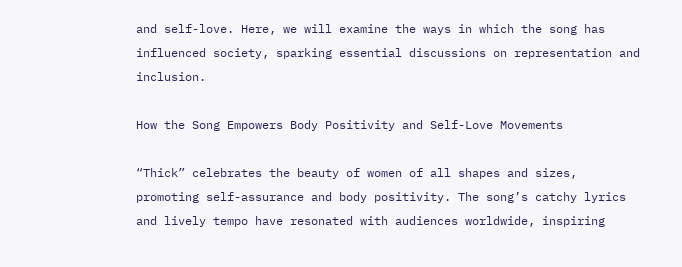and self-love. Here, we will examine the ways in which the song has influenced society, sparking essential discussions on representation and inclusion.

How the Song Empowers Body Positivity and Self-Love Movements

“Thick” celebrates the beauty of women of all shapes and sizes, promoting self-assurance and body positivity. The song’s catchy lyrics and lively tempo have resonated with audiences worldwide, inspiring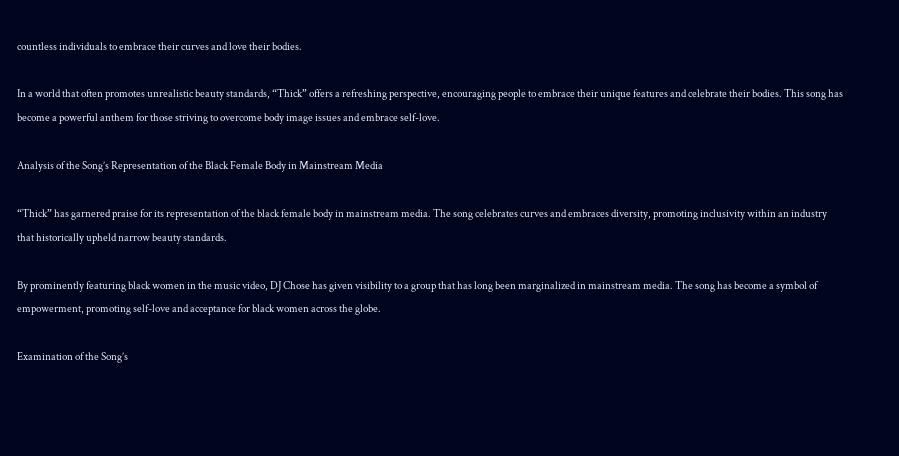countless individuals to embrace their curves and love their bodies.

In a world that often promotes unrealistic beauty standards, “Thick” offers a refreshing perspective, encouraging people to embrace their unique features and celebrate their bodies. This song has become a powerful anthem for those striving to overcome body image issues and embrace self-love.

Analysis of the Song’s Representation of the Black Female Body in Mainstream Media

“Thick” has garnered praise for its representation of the black female body in mainstream media. The song celebrates curves and embraces diversity, promoting inclusivity within an industry that historically upheld narrow beauty standards.

By prominently featuring black women in the music video, DJ Chose has given visibility to a group that has long been marginalized in mainstream media. The song has become a symbol of empowerment, promoting self-love and acceptance for black women across the globe.

Examination of the Song’s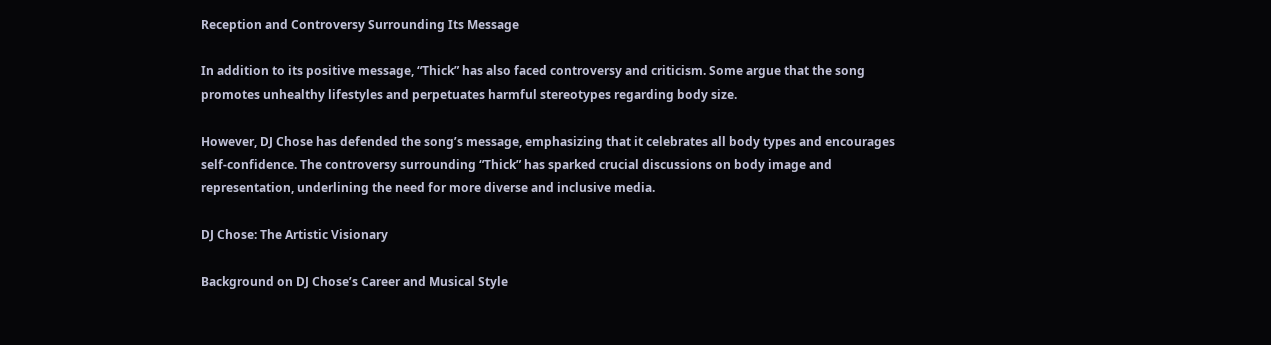Reception and Controversy Surrounding Its Message

In addition to its positive message, “Thick” has also faced controversy and criticism. Some argue that the song promotes unhealthy lifestyles and perpetuates harmful stereotypes regarding body size.

However, DJ Chose has defended the song’s message, emphasizing that it celebrates all body types and encourages self-confidence. The controversy surrounding “Thick” has sparked crucial discussions on body image and representation, underlining the need for more diverse and inclusive media.

DJ Chose: The Artistic Visionary

Background on DJ Chose’s Career and Musical Style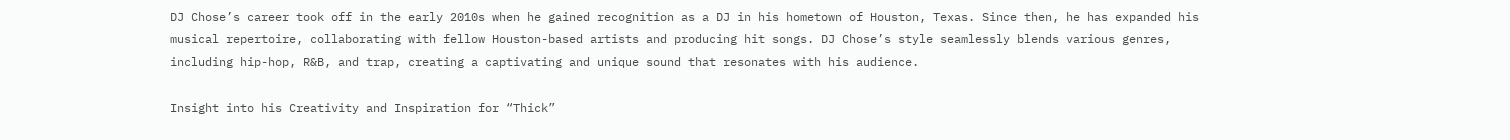DJ Chose’s career took off in the early 2010s when he gained recognition as a DJ in his hometown of Houston, Texas. Since then, he has expanded his musical repertoire, collaborating with fellow Houston-based artists and producing hit songs. DJ Chose’s style seamlessly blends various genres, including hip-hop, R&B, and trap, creating a captivating and unique sound that resonates with his audience.

Insight into his Creativity and Inspiration for “Thick”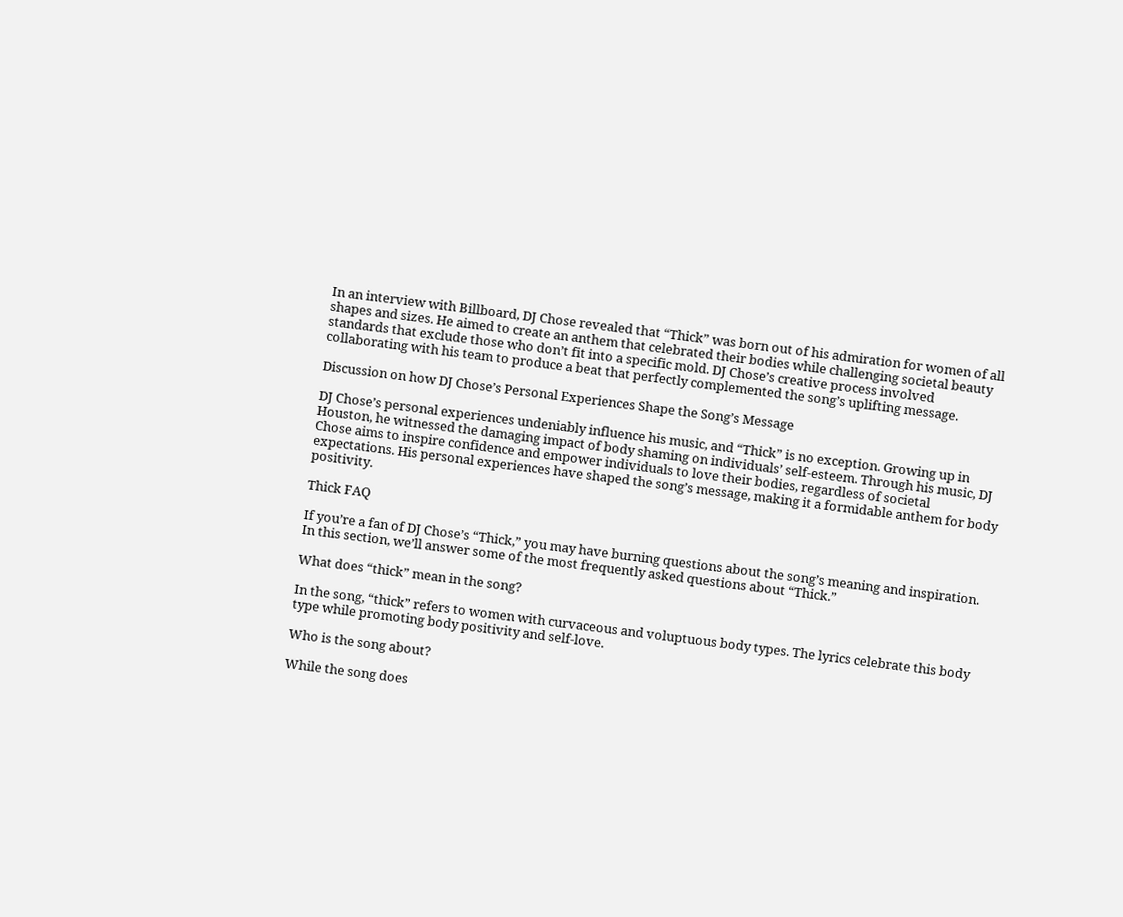In an interview with Billboard, DJ Chose revealed that “Thick” was born out of his admiration for women of all shapes and sizes. He aimed to create an anthem that celebrated their bodies while challenging societal beauty standards that exclude those who don’t fit into a specific mold. DJ Chose’s creative process involved collaborating with his team to produce a beat that perfectly complemented the song’s uplifting message.

Discussion on how DJ Chose’s Personal Experiences Shape the Song’s Message

DJ Chose’s personal experiences undeniably influence his music, and “Thick” is no exception. Growing up in Houston, he witnessed the damaging impact of body shaming on individuals’ self-esteem. Through his music, DJ Chose aims to inspire confidence and empower individuals to love their bodies, regardless of societal expectations. His personal experiences have shaped the song’s message, making it a formidable anthem for body positivity.

Thick FAQ

If you’re a fan of DJ Chose’s “Thick,” you may have burning questions about the song’s meaning and inspiration. In this section, we’ll answer some of the most frequently asked questions about “Thick.”

What does “thick” mean in the song?

In the song, “thick” refers to women with curvaceous and voluptuous body types. The lyrics celebrate this body type while promoting body positivity and self-love.

Who is the song about?

While the song does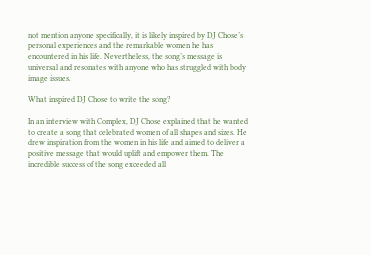not mention anyone specifically, it is likely inspired by DJ Chose’s personal experiences and the remarkable women he has encountered in his life. Nevertheless, the song’s message is universal and resonates with anyone who has struggled with body image issues.

What inspired DJ Chose to write the song?

In an interview with Complex, DJ Chose explained that he wanted to create a song that celebrated women of all shapes and sizes. He drew inspiration from the women in his life and aimed to deliver a positive message that would uplift and empower them. The incredible success of the song exceeded all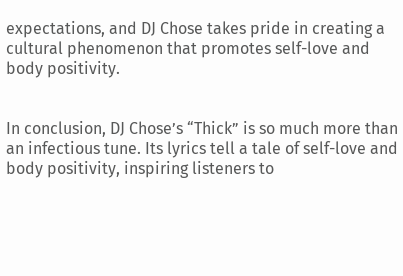expectations, and DJ Chose takes pride in creating a cultural phenomenon that promotes self-love and body positivity.


In conclusion, DJ Chose’s “Thick” is so much more than an infectious tune. Its lyrics tell a tale of self-love and body positivity, inspiring listeners to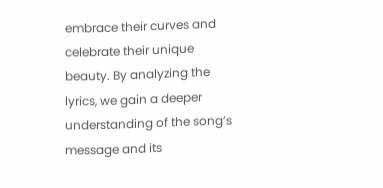embrace their curves and celebrate their unique beauty. By analyzing the lyrics, we gain a deeper understanding of the song’s message and its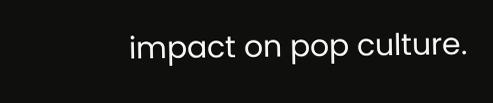impact on pop culture.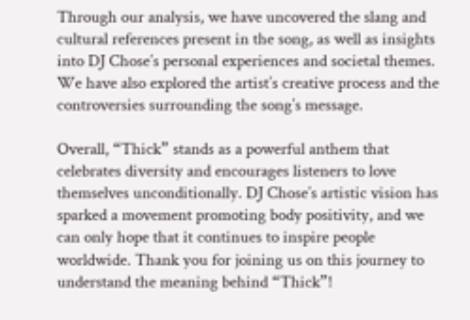Through our analysis, we have uncovered the slang and cultural references present in the song, as well as insights into DJ Chose’s personal experiences and societal themes. We have also explored the artist’s creative process and the controversies surrounding the song’s message.

Overall, “Thick” stands as a powerful anthem that celebrates diversity and encourages listeners to love themselves unconditionally. DJ Chose’s artistic vision has sparked a movement promoting body positivity, and we can only hope that it continues to inspire people worldwide. Thank you for joining us on this journey to understand the meaning behind “Thick”!